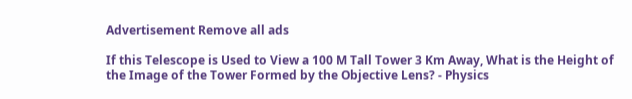Advertisement Remove all ads

If this Telescope is Used to View a 100 M Tall Tower 3 Km Away, What is the Height of the Image of the Tower Formed by the Objective Lens? - Physics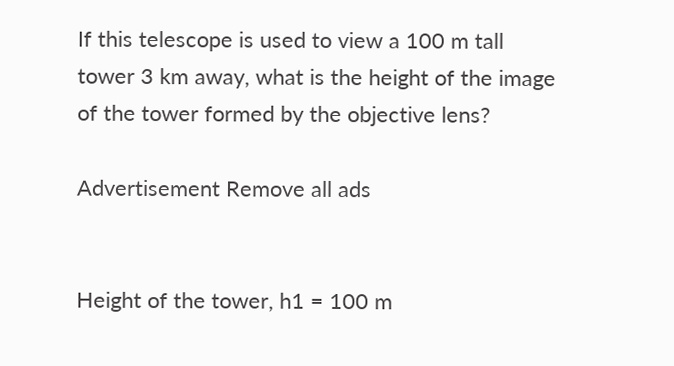If this telescope is used to view a 100 m tall tower 3 km away, what is the height of the image of the tower formed by the objective lens?

Advertisement Remove all ads


Height of the tower, h1 = 100 m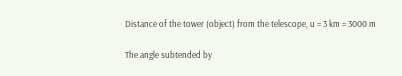Distance of the tower (object) from the telescope, u = 3 km = 3000 m

The angle subtended by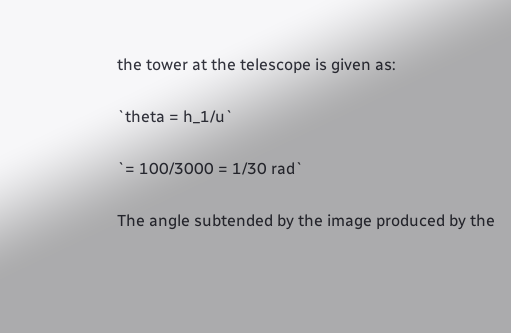the tower at the telescope is given as:

`theta = h_1/u`

`= 100/3000 = 1/30 rad`

The angle subtended by the image produced by the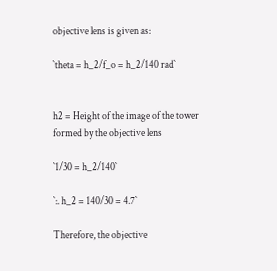objective lens is given as:

`theta = h_2/f_o = h_2/140 rad`


h2 = Height of the image of the tower formed by the objective lens

`1/30 = h_2/140`

`:. h_2 = 140/30 = 4.7`

Therefore, the objective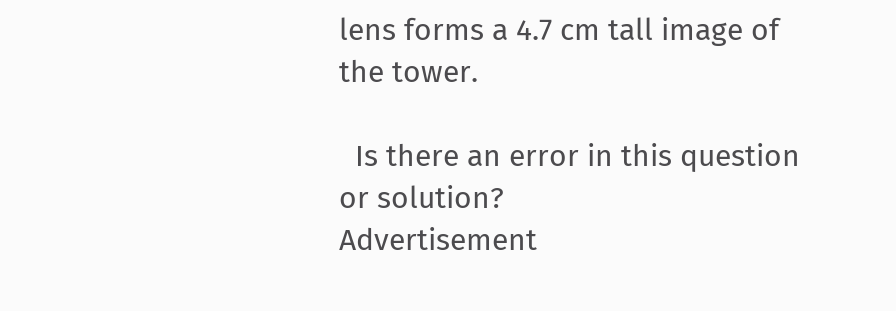lens forms a 4.7 cm tall image of the tower.

  Is there an error in this question or solution?
Advertisement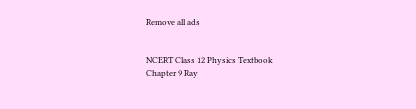Remove all ads


NCERT Class 12 Physics Textbook
Chapter 9 Ray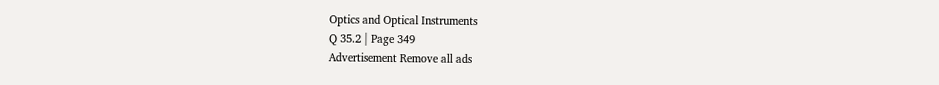Optics and Optical Instruments
Q 35.2 | Page 349
Advertisement Remove all ads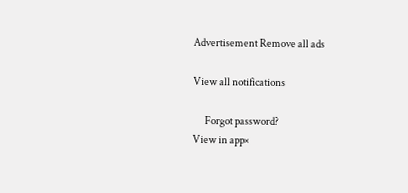Advertisement Remove all ads

View all notifications

      Forgot password?
View in app×